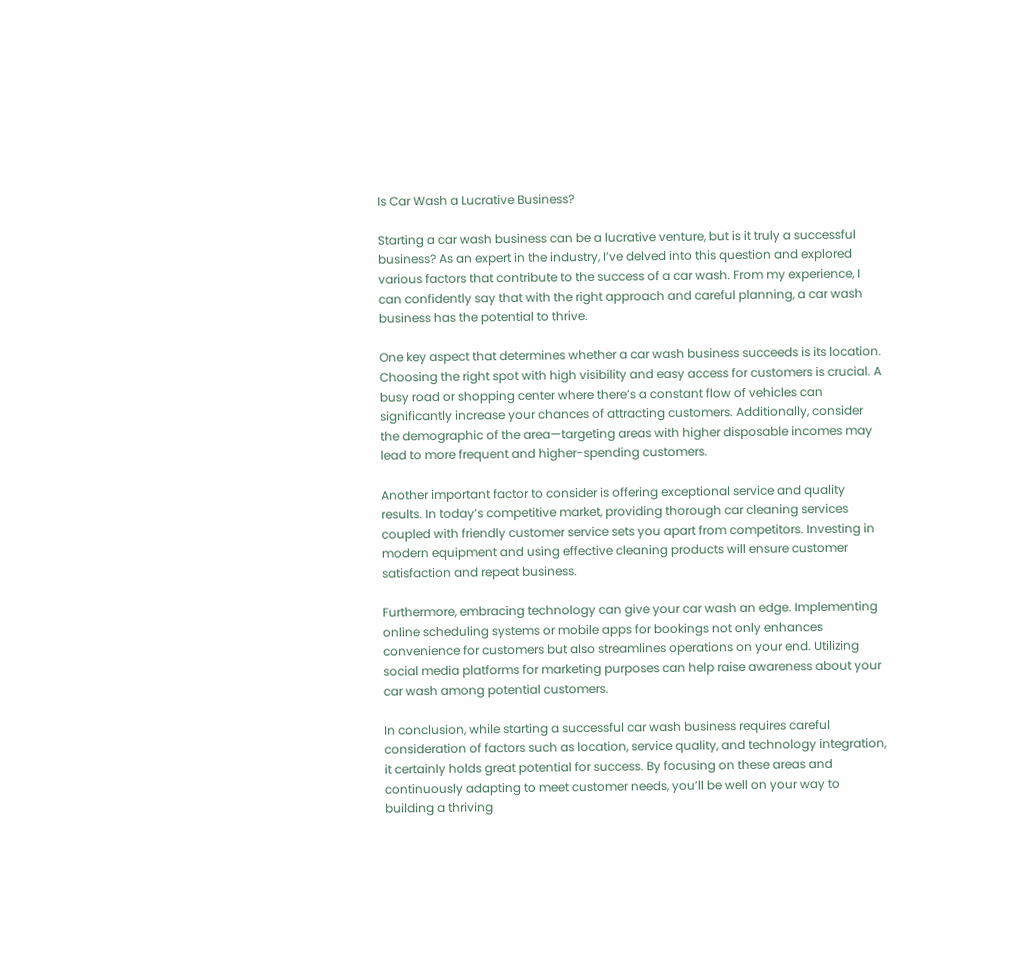Is Car Wash a Lucrative Business?

Starting a car wash business can be a lucrative venture, but is it truly a successful business? As an expert in the industry, I’ve delved into this question and explored various factors that contribute to the success of a car wash. From my experience, I can confidently say that with the right approach and careful planning, a car wash business has the potential to thrive.

One key aspect that determines whether a car wash business succeeds is its location. Choosing the right spot with high visibility and easy access for customers is crucial. A busy road or shopping center where there’s a constant flow of vehicles can significantly increase your chances of attracting customers. Additionally, consider the demographic of the area—targeting areas with higher disposable incomes may lead to more frequent and higher-spending customers.

Another important factor to consider is offering exceptional service and quality results. In today’s competitive market, providing thorough car cleaning services coupled with friendly customer service sets you apart from competitors. Investing in modern equipment and using effective cleaning products will ensure customer satisfaction and repeat business.

Furthermore, embracing technology can give your car wash an edge. Implementing online scheduling systems or mobile apps for bookings not only enhances convenience for customers but also streamlines operations on your end. Utilizing social media platforms for marketing purposes can help raise awareness about your car wash among potential customers.

In conclusion, while starting a successful car wash business requires careful consideration of factors such as location, service quality, and technology integration, it certainly holds great potential for success. By focusing on these areas and continuously adapting to meet customer needs, you’ll be well on your way to building a thriving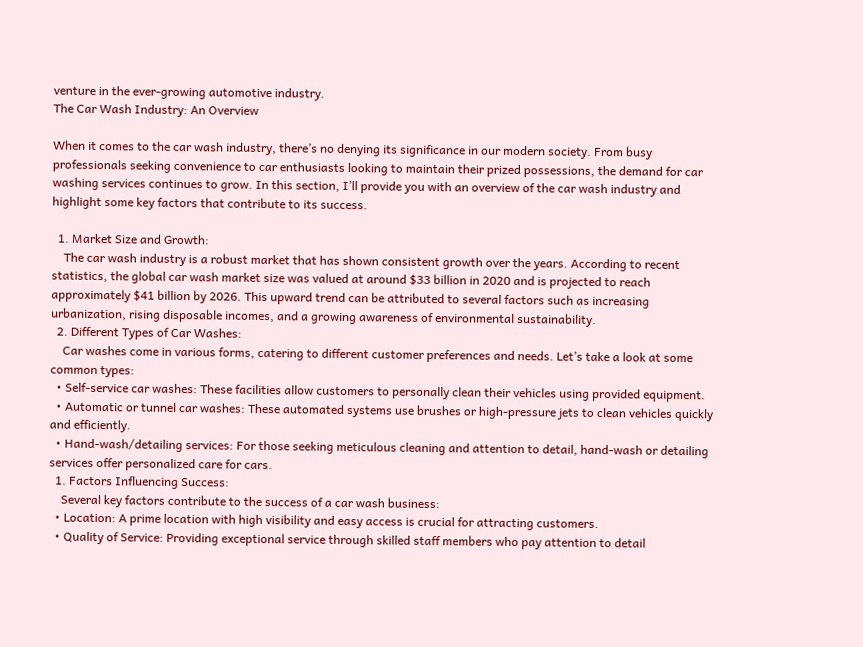venture in the ever-growing automotive industry.
The Car Wash Industry: An Overview

When it comes to the car wash industry, there’s no denying its significance in our modern society. From busy professionals seeking convenience to car enthusiasts looking to maintain their prized possessions, the demand for car washing services continues to grow. In this section, I’ll provide you with an overview of the car wash industry and highlight some key factors that contribute to its success.

  1. Market Size and Growth:
    The car wash industry is a robust market that has shown consistent growth over the years. According to recent statistics, the global car wash market size was valued at around $33 billion in 2020 and is projected to reach approximately $41 billion by 2026. This upward trend can be attributed to several factors such as increasing urbanization, rising disposable incomes, and a growing awareness of environmental sustainability.
  2. Different Types of Car Washes:
    Car washes come in various forms, catering to different customer preferences and needs. Let’s take a look at some common types:
  • Self-service car washes: These facilities allow customers to personally clean their vehicles using provided equipment.
  • Automatic or tunnel car washes: These automated systems use brushes or high-pressure jets to clean vehicles quickly and efficiently.
  • Hand-wash/detailing services: For those seeking meticulous cleaning and attention to detail, hand-wash or detailing services offer personalized care for cars.
  1. Factors Influencing Success:
    Several key factors contribute to the success of a car wash business:
  • Location: A prime location with high visibility and easy access is crucial for attracting customers.
  • Quality of Service: Providing exceptional service through skilled staff members who pay attention to detail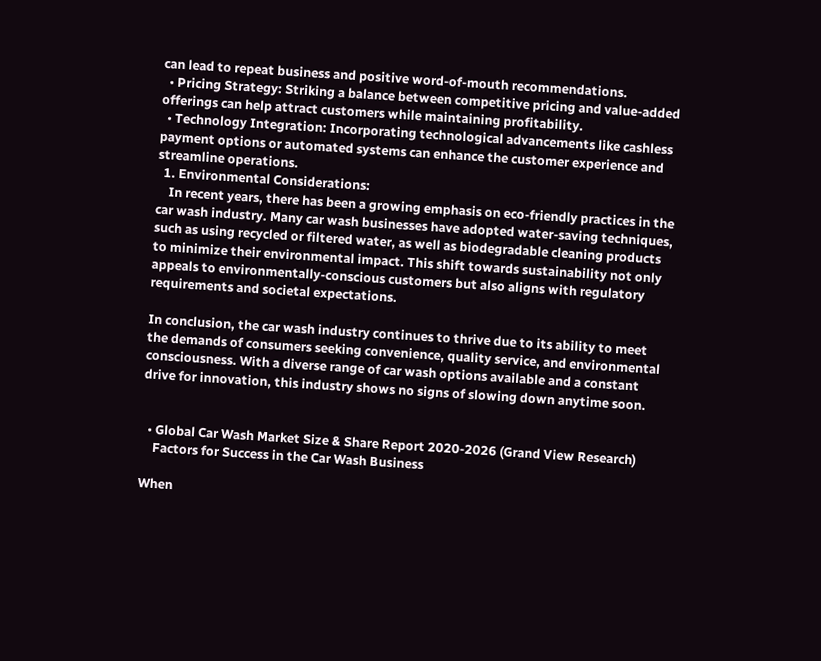can lead to repeat business and positive word-of-mouth recommendations.
  • Pricing Strategy: Striking a balance between competitive pricing and value-added offerings can help attract customers while maintaining profitability.
  • Technology Integration: Incorporating technological advancements like cashless payment options or automated systems can enhance the customer experience and streamline operations.
  1. Environmental Considerations:
    In recent years, there has been a growing emphasis on eco-friendly practices in the car wash industry. Many car wash businesses have adopted water-saving techniques, such as using recycled or filtered water, as well as biodegradable cleaning products to minimize their environmental impact. This shift towards sustainability not only appeals to environmentally-conscious customers but also aligns with regulatory requirements and societal expectations.

In conclusion, the car wash industry continues to thrive due to its ability to meet the demands of consumers seeking convenience, quality service, and environmental consciousness. With a diverse range of car wash options available and a constant drive for innovation, this industry shows no signs of slowing down anytime soon.


  • Global Car Wash Market Size & Share Report 2020-2026 (Grand View Research)
    Factors for Success in the Car Wash Business

When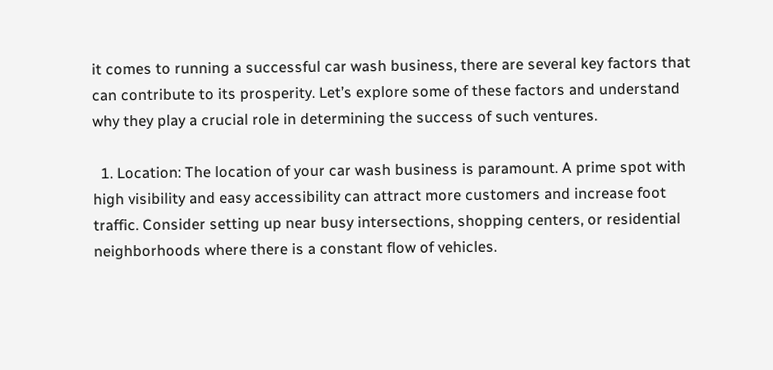it comes to running a successful car wash business, there are several key factors that can contribute to its prosperity. Let’s explore some of these factors and understand why they play a crucial role in determining the success of such ventures.

  1. Location: The location of your car wash business is paramount. A prime spot with high visibility and easy accessibility can attract more customers and increase foot traffic. Consider setting up near busy intersections, shopping centers, or residential neighborhoods where there is a constant flow of vehicles.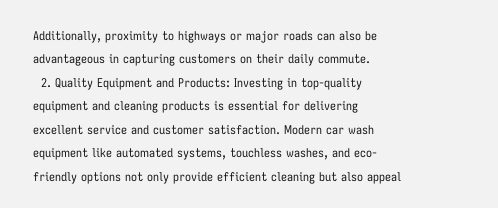Additionally, proximity to highways or major roads can also be advantageous in capturing customers on their daily commute.
  2. Quality Equipment and Products: Investing in top-quality equipment and cleaning products is essential for delivering excellent service and customer satisfaction. Modern car wash equipment like automated systems, touchless washes, and eco-friendly options not only provide efficient cleaning but also appeal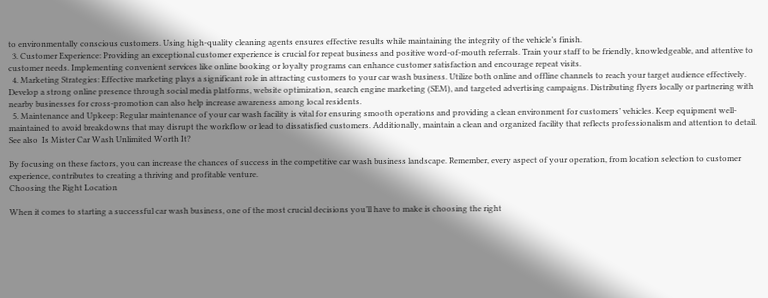to environmentally conscious customers. Using high-quality cleaning agents ensures effective results while maintaining the integrity of the vehicle’s finish.
  3. Customer Experience: Providing an exceptional customer experience is crucial for repeat business and positive word-of-mouth referrals. Train your staff to be friendly, knowledgeable, and attentive to customer needs. Implementing convenient services like online booking or loyalty programs can enhance customer satisfaction and encourage repeat visits.
  4. Marketing Strategies: Effective marketing plays a significant role in attracting customers to your car wash business. Utilize both online and offline channels to reach your target audience effectively. Develop a strong online presence through social media platforms, website optimization, search engine marketing (SEM), and targeted advertising campaigns. Distributing flyers locally or partnering with nearby businesses for cross-promotion can also help increase awareness among local residents.
  5. Maintenance and Upkeep: Regular maintenance of your car wash facility is vital for ensuring smooth operations and providing a clean environment for customers’ vehicles. Keep equipment well-maintained to avoid breakdowns that may disrupt the workflow or lead to dissatisfied customers. Additionally, maintain a clean and organized facility that reflects professionalism and attention to detail.
See also  Is Mister Car Wash Unlimited Worth It?

By focusing on these factors, you can increase the chances of success in the competitive car wash business landscape. Remember, every aspect of your operation, from location selection to customer experience, contributes to creating a thriving and profitable venture.
Choosing the Right Location

When it comes to starting a successful car wash business, one of the most crucial decisions you’ll have to make is choosing the right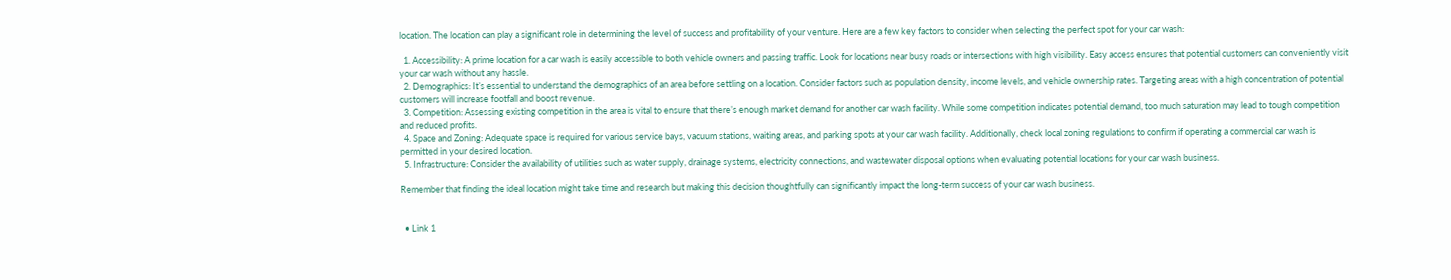location. The location can play a significant role in determining the level of success and profitability of your venture. Here are a few key factors to consider when selecting the perfect spot for your car wash:

  1. Accessibility: A prime location for a car wash is easily accessible to both vehicle owners and passing traffic. Look for locations near busy roads or intersections with high visibility. Easy access ensures that potential customers can conveniently visit your car wash without any hassle.
  2. Demographics: It’s essential to understand the demographics of an area before settling on a location. Consider factors such as population density, income levels, and vehicle ownership rates. Targeting areas with a high concentration of potential customers will increase footfall and boost revenue.
  3. Competition: Assessing existing competition in the area is vital to ensure that there’s enough market demand for another car wash facility. While some competition indicates potential demand, too much saturation may lead to tough competition and reduced profits.
  4. Space and Zoning: Adequate space is required for various service bays, vacuum stations, waiting areas, and parking spots at your car wash facility. Additionally, check local zoning regulations to confirm if operating a commercial car wash is permitted in your desired location.
  5. Infrastructure: Consider the availability of utilities such as water supply, drainage systems, electricity connections, and wastewater disposal options when evaluating potential locations for your car wash business.

Remember that finding the ideal location might take time and research but making this decision thoughtfully can significantly impact the long-term success of your car wash business.


  • Link 1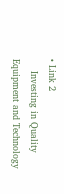• Link 2
    Investing in Quality Equipment and Technology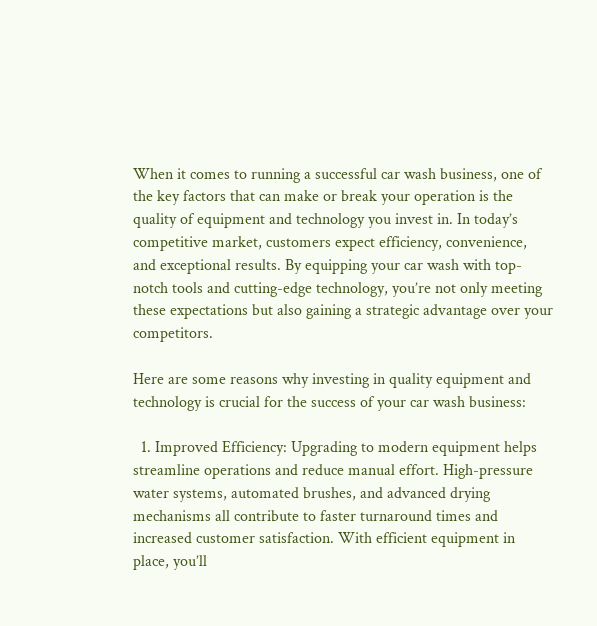When it comes to running a successful car wash business, one of the key factors that can make or break your operation is the quality of equipment and technology you invest in. In today’s competitive market, customers expect efficiency, convenience, and exceptional results. By equipping your car wash with top-notch tools and cutting-edge technology, you’re not only meeting these expectations but also gaining a strategic advantage over your competitors.

Here are some reasons why investing in quality equipment and technology is crucial for the success of your car wash business:

  1. Improved Efficiency: Upgrading to modern equipment helps streamline operations and reduce manual effort. High-pressure water systems, automated brushes, and advanced drying mechanisms all contribute to faster turnaround times and increased customer satisfaction. With efficient equipment in place, you’ll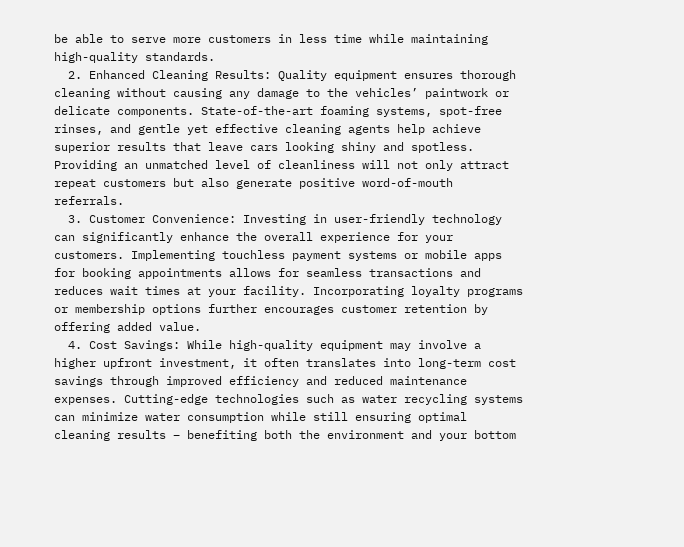be able to serve more customers in less time while maintaining high-quality standards.
  2. Enhanced Cleaning Results: Quality equipment ensures thorough cleaning without causing any damage to the vehicles’ paintwork or delicate components. State-of-the-art foaming systems, spot-free rinses, and gentle yet effective cleaning agents help achieve superior results that leave cars looking shiny and spotless. Providing an unmatched level of cleanliness will not only attract repeat customers but also generate positive word-of-mouth referrals.
  3. Customer Convenience: Investing in user-friendly technology can significantly enhance the overall experience for your customers. Implementing touchless payment systems or mobile apps for booking appointments allows for seamless transactions and reduces wait times at your facility. Incorporating loyalty programs or membership options further encourages customer retention by offering added value.
  4. Cost Savings: While high-quality equipment may involve a higher upfront investment, it often translates into long-term cost savings through improved efficiency and reduced maintenance expenses. Cutting-edge technologies such as water recycling systems can minimize water consumption while still ensuring optimal cleaning results – benefiting both the environment and your bottom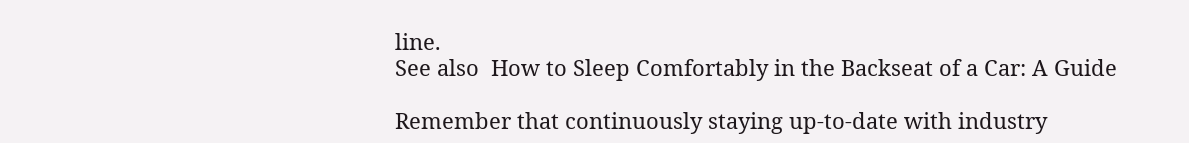line.
See also  How to Sleep Comfortably in the Backseat of a Car: A Guide

Remember that continuously staying up-to-date with industry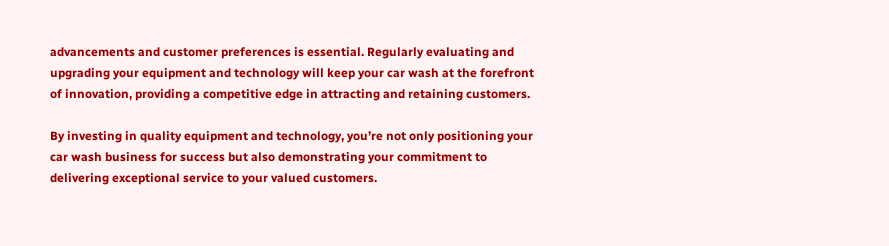advancements and customer preferences is essential. Regularly evaluating and upgrading your equipment and technology will keep your car wash at the forefront of innovation, providing a competitive edge in attracting and retaining customers.

By investing in quality equipment and technology, you’re not only positioning your car wash business for success but also demonstrating your commitment to delivering exceptional service to your valued customers.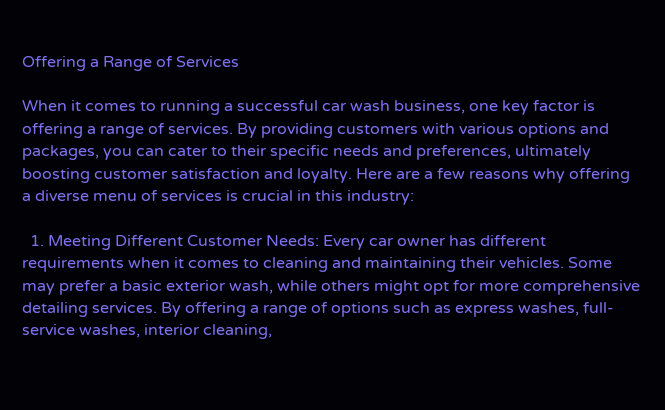Offering a Range of Services

When it comes to running a successful car wash business, one key factor is offering a range of services. By providing customers with various options and packages, you can cater to their specific needs and preferences, ultimately boosting customer satisfaction and loyalty. Here are a few reasons why offering a diverse menu of services is crucial in this industry:

  1. Meeting Different Customer Needs: Every car owner has different requirements when it comes to cleaning and maintaining their vehicles. Some may prefer a basic exterior wash, while others might opt for more comprehensive detailing services. By offering a range of options such as express washes, full-service washes, interior cleaning,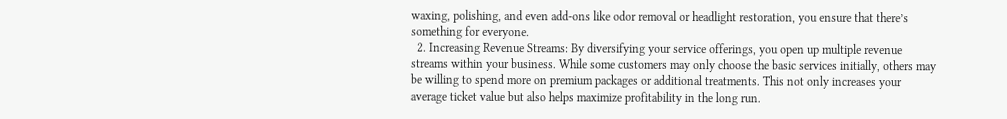waxing, polishing, and even add-ons like odor removal or headlight restoration, you ensure that there’s something for everyone.
  2. Increasing Revenue Streams: By diversifying your service offerings, you open up multiple revenue streams within your business. While some customers may only choose the basic services initially, others may be willing to spend more on premium packages or additional treatments. This not only increases your average ticket value but also helps maximize profitability in the long run.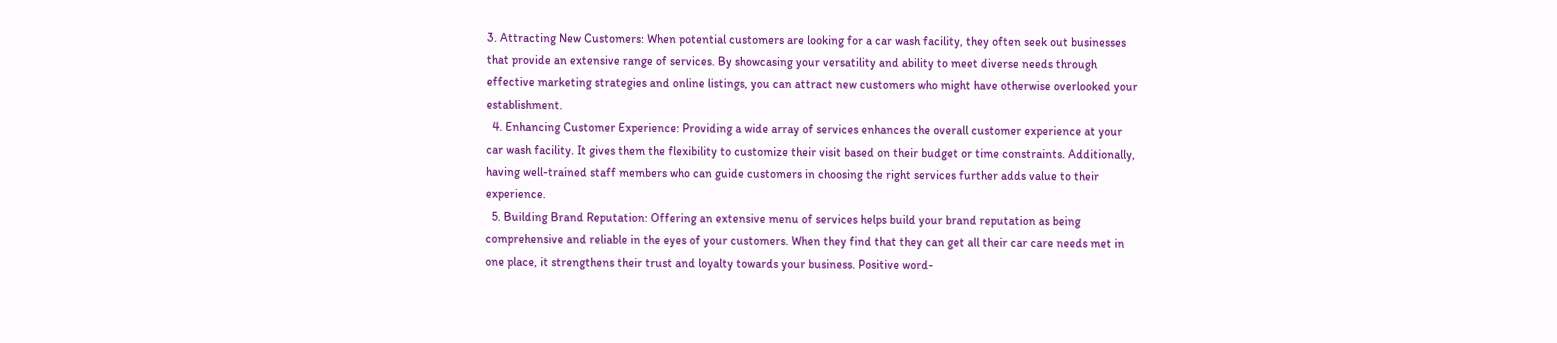3. Attracting New Customers: When potential customers are looking for a car wash facility, they often seek out businesses that provide an extensive range of services. By showcasing your versatility and ability to meet diverse needs through effective marketing strategies and online listings, you can attract new customers who might have otherwise overlooked your establishment.
  4. Enhancing Customer Experience: Providing a wide array of services enhances the overall customer experience at your car wash facility. It gives them the flexibility to customize their visit based on their budget or time constraints. Additionally, having well-trained staff members who can guide customers in choosing the right services further adds value to their experience.
  5. Building Brand Reputation: Offering an extensive menu of services helps build your brand reputation as being comprehensive and reliable in the eyes of your customers. When they find that they can get all their car care needs met in one place, it strengthens their trust and loyalty towards your business. Positive word-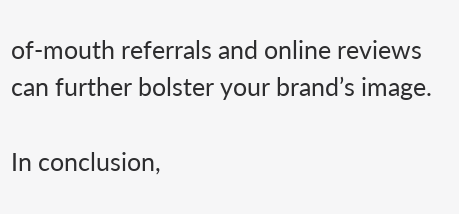of-mouth referrals and online reviews can further bolster your brand’s image.

In conclusion,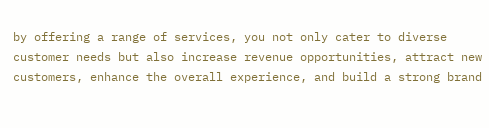by offering a range of services, you not only cater to diverse customer needs but also increase revenue opportunities, attract new customers, enhance the overall experience, and build a strong brand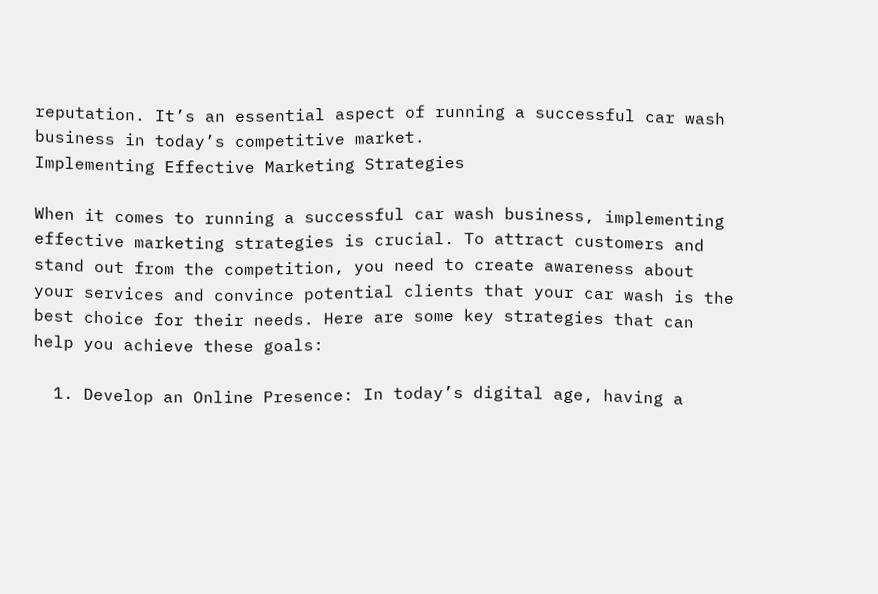reputation. It’s an essential aspect of running a successful car wash business in today’s competitive market.
Implementing Effective Marketing Strategies

When it comes to running a successful car wash business, implementing effective marketing strategies is crucial. To attract customers and stand out from the competition, you need to create awareness about your services and convince potential clients that your car wash is the best choice for their needs. Here are some key strategies that can help you achieve these goals:

  1. Develop an Online Presence: In today’s digital age, having a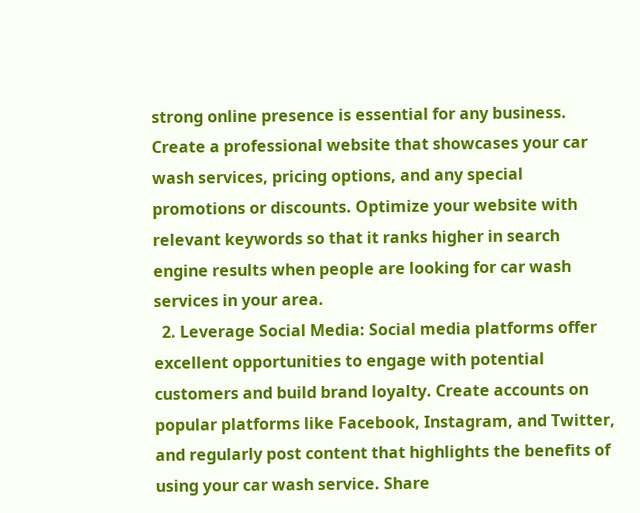strong online presence is essential for any business. Create a professional website that showcases your car wash services, pricing options, and any special promotions or discounts. Optimize your website with relevant keywords so that it ranks higher in search engine results when people are looking for car wash services in your area.
  2. Leverage Social Media: Social media platforms offer excellent opportunities to engage with potential customers and build brand loyalty. Create accounts on popular platforms like Facebook, Instagram, and Twitter, and regularly post content that highlights the benefits of using your car wash service. Share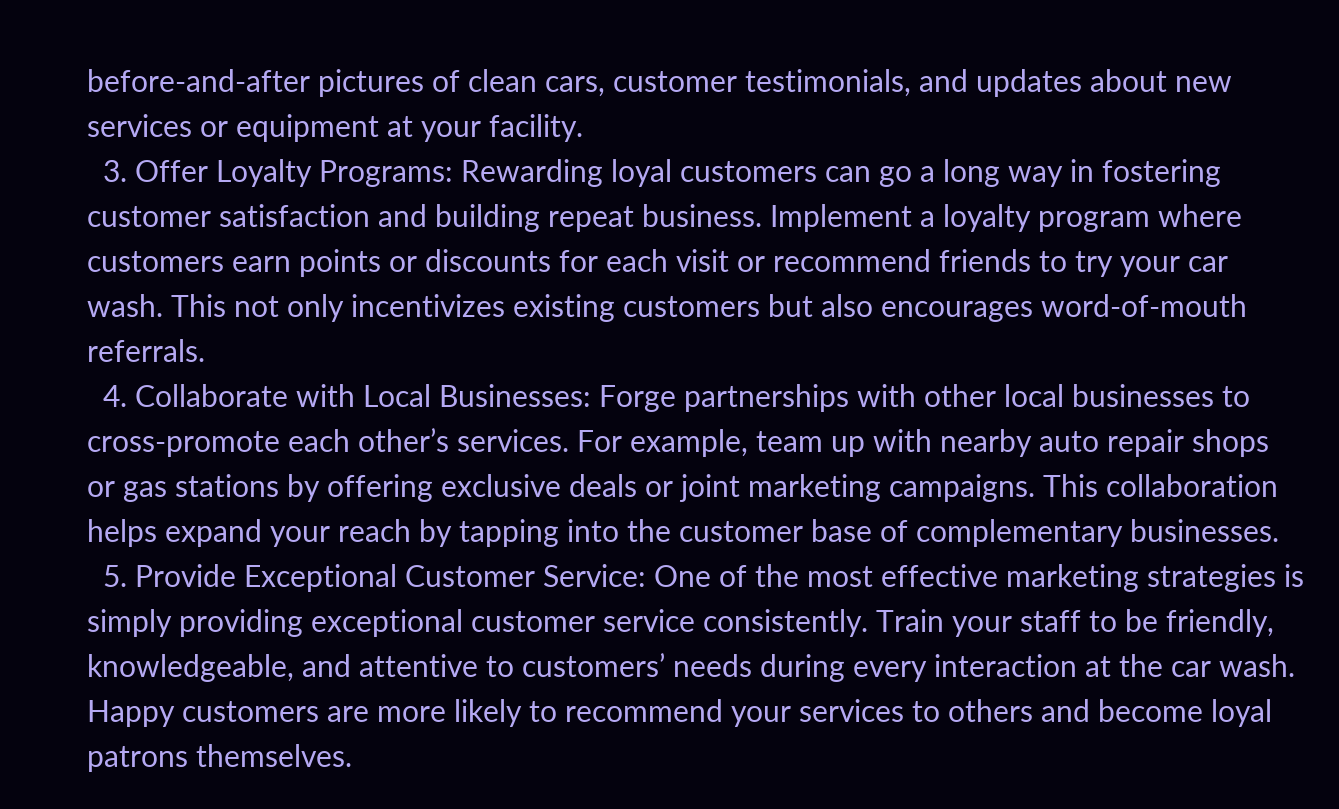before-and-after pictures of clean cars, customer testimonials, and updates about new services or equipment at your facility.
  3. Offer Loyalty Programs: Rewarding loyal customers can go a long way in fostering customer satisfaction and building repeat business. Implement a loyalty program where customers earn points or discounts for each visit or recommend friends to try your car wash. This not only incentivizes existing customers but also encourages word-of-mouth referrals.
  4. Collaborate with Local Businesses: Forge partnerships with other local businesses to cross-promote each other’s services. For example, team up with nearby auto repair shops or gas stations by offering exclusive deals or joint marketing campaigns. This collaboration helps expand your reach by tapping into the customer base of complementary businesses.
  5. Provide Exceptional Customer Service: One of the most effective marketing strategies is simply providing exceptional customer service consistently. Train your staff to be friendly, knowledgeable, and attentive to customers’ needs during every interaction at the car wash. Happy customers are more likely to recommend your services to others and become loyal patrons themselves.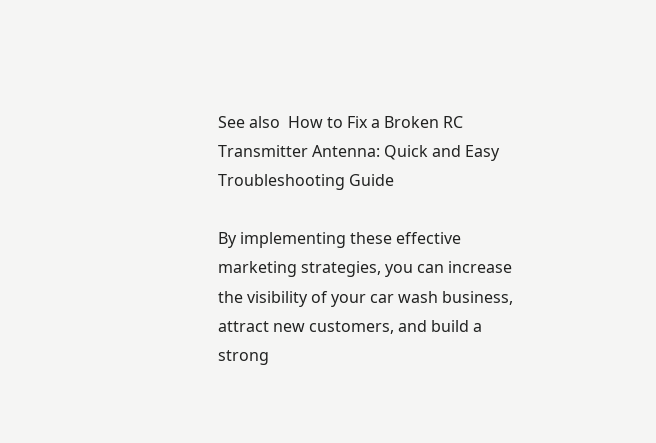See also  How to Fix a Broken RC Transmitter Antenna: Quick and Easy Troubleshooting Guide

By implementing these effective marketing strategies, you can increase the visibility of your car wash business, attract new customers, and build a strong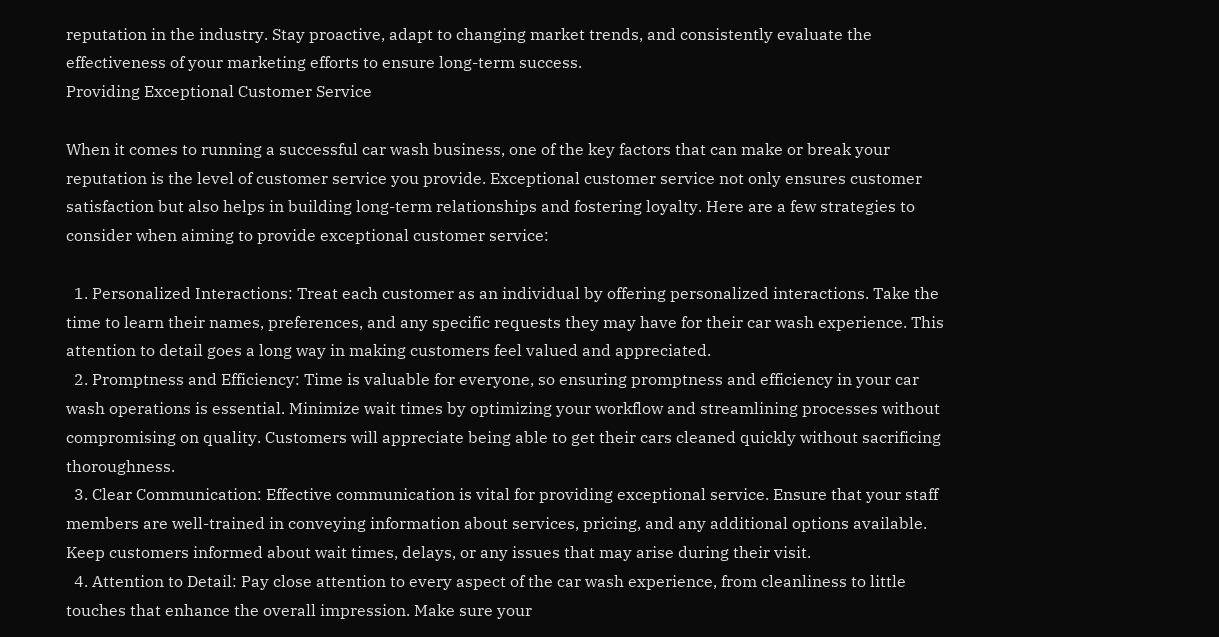reputation in the industry. Stay proactive, adapt to changing market trends, and consistently evaluate the effectiveness of your marketing efforts to ensure long-term success.
Providing Exceptional Customer Service

When it comes to running a successful car wash business, one of the key factors that can make or break your reputation is the level of customer service you provide. Exceptional customer service not only ensures customer satisfaction but also helps in building long-term relationships and fostering loyalty. Here are a few strategies to consider when aiming to provide exceptional customer service:

  1. Personalized Interactions: Treat each customer as an individual by offering personalized interactions. Take the time to learn their names, preferences, and any specific requests they may have for their car wash experience. This attention to detail goes a long way in making customers feel valued and appreciated.
  2. Promptness and Efficiency: Time is valuable for everyone, so ensuring promptness and efficiency in your car wash operations is essential. Minimize wait times by optimizing your workflow and streamlining processes without compromising on quality. Customers will appreciate being able to get their cars cleaned quickly without sacrificing thoroughness.
  3. Clear Communication: Effective communication is vital for providing exceptional service. Ensure that your staff members are well-trained in conveying information about services, pricing, and any additional options available. Keep customers informed about wait times, delays, or any issues that may arise during their visit.
  4. Attention to Detail: Pay close attention to every aspect of the car wash experience, from cleanliness to little touches that enhance the overall impression. Make sure your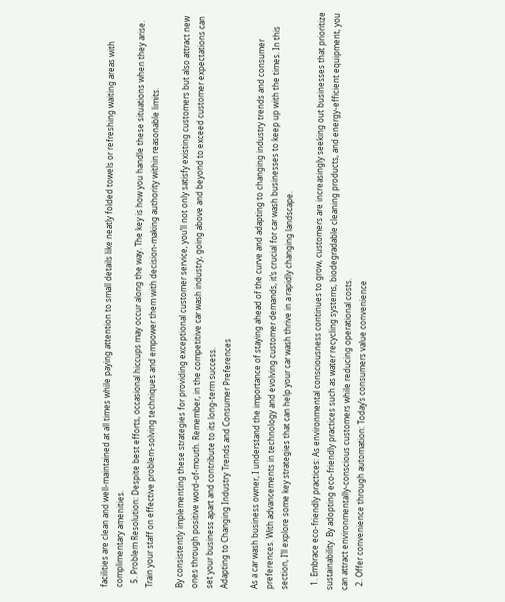facilities are clean and well-maintained at all times while paying attention to small details like neatly folded towels or refreshing waiting areas with complimentary amenities.
  5. Problem Resolution: Despite best efforts, occasional hiccups may occur along the way. The key is how you handle these situations when they arise. Train your staff on effective problem-solving techniques and empower them with decision-making authority within reasonable limits.

By consistently implementing these strategies for providing exceptional customer service, you’ll not only satisfy existing customers but also attract new ones through positive word-of-mouth. Remember, in the competitive car wash industry, going above and beyond to exceed customer expectations can set your business apart and contribute to its long-term success.
Adapting to Changing Industry Trends and Consumer Preferences

As a car wash business owner, I understand the importance of staying ahead of the curve and adapting to changing industry trends and consumer preferences. With advancements in technology and evolving customer demands, it’s crucial for car wash businesses to keep up with the times. In this section, I’ll explore some key strategies that can help your car wash thrive in a rapidly changing landscape.

  1. Embrace eco-friendly practices: As environmental consciousness continues to grow, customers are increasingly seeking out businesses that prioritize sustainability. By adopting eco-friendly practices such as water recycling systems, biodegradable cleaning products, and energy-efficient equipment, you can attract environmentally-conscious customers while reducing operational costs.
  2. Offer convenience through automation: Today’s consumers value convenience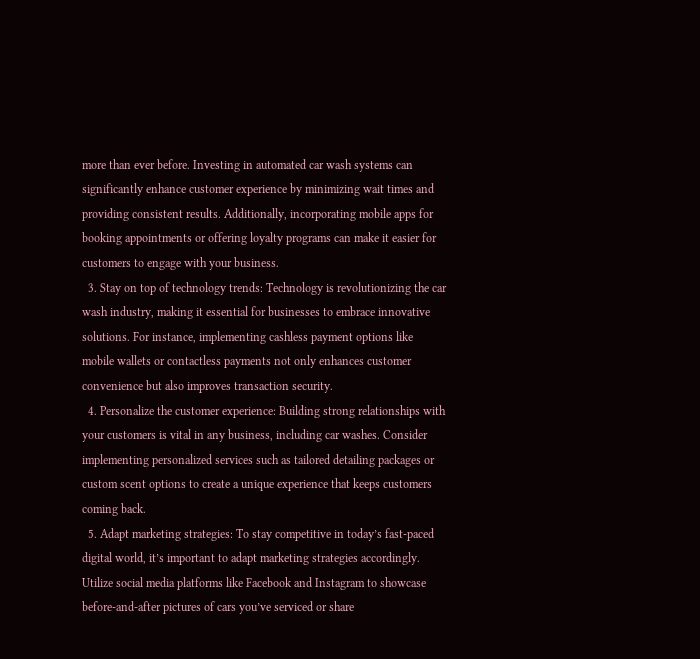more than ever before. Investing in automated car wash systems can significantly enhance customer experience by minimizing wait times and providing consistent results. Additionally, incorporating mobile apps for booking appointments or offering loyalty programs can make it easier for customers to engage with your business.
  3. Stay on top of technology trends: Technology is revolutionizing the car wash industry, making it essential for businesses to embrace innovative solutions. For instance, implementing cashless payment options like mobile wallets or contactless payments not only enhances customer convenience but also improves transaction security.
  4. Personalize the customer experience: Building strong relationships with your customers is vital in any business, including car washes. Consider implementing personalized services such as tailored detailing packages or custom scent options to create a unique experience that keeps customers coming back.
  5. Adapt marketing strategies: To stay competitive in today’s fast-paced digital world, it’s important to adapt marketing strategies accordingly. Utilize social media platforms like Facebook and Instagram to showcase before-and-after pictures of cars you’ve serviced or share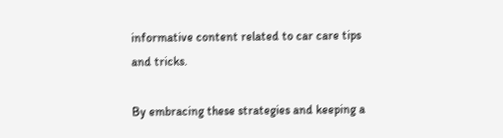informative content related to car care tips and tricks.

By embracing these strategies and keeping a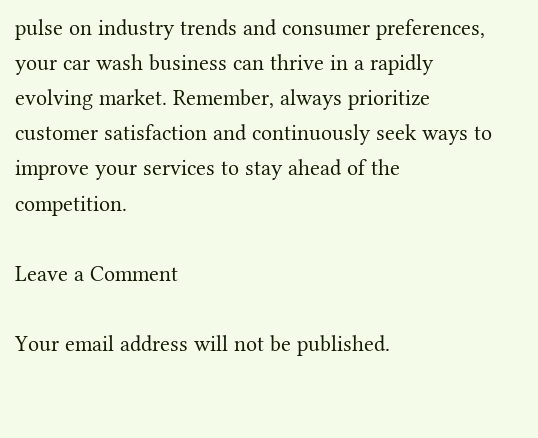pulse on industry trends and consumer preferences, your car wash business can thrive in a rapidly evolving market. Remember, always prioritize customer satisfaction and continuously seek ways to improve your services to stay ahead of the competition.

Leave a Comment

Your email address will not be published.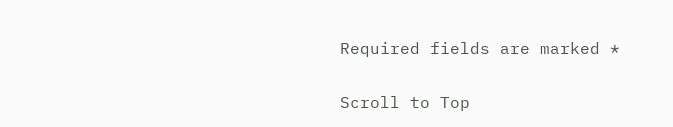Required fields are marked *

Scroll to Top